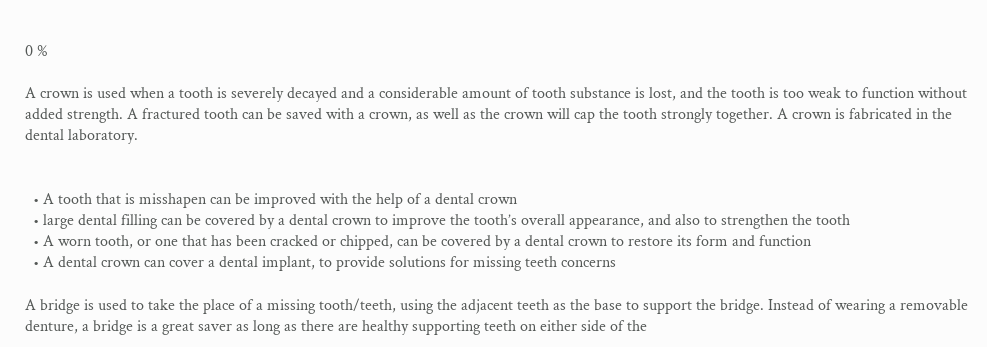0 %

A crown is used when a tooth is severely decayed and a considerable amount of tooth substance is lost, and the tooth is too weak to function without added strength. A fractured tooth can be saved with a crown, as well as the crown will cap the tooth strongly together. A crown is fabricated in the dental laboratory.


  • A tooth that is misshapen can be improved with the help of a dental crown
  • large dental filling can be covered by a dental crown to improve the tooth’s overall appearance, and also to strengthen the tooth
  • A worn tooth, or one that has been cracked or chipped, can be covered by a dental crown to restore its form and function
  • A dental crown can cover a dental implant, to provide solutions for missing teeth concerns

A bridge is used to take the place of a missing tooth/teeth, using the adjacent teeth as the base to support the bridge. Instead of wearing a removable denture, a bridge is a great saver as long as there are healthy supporting teeth on either side of the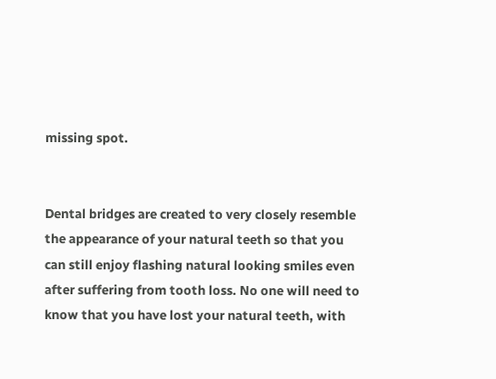missing spot.


Dental bridges are created to very closely resemble the appearance of your natural teeth so that you can still enjoy flashing natural looking smiles even after suffering from tooth loss. No one will need to know that you have lost your natural teeth, with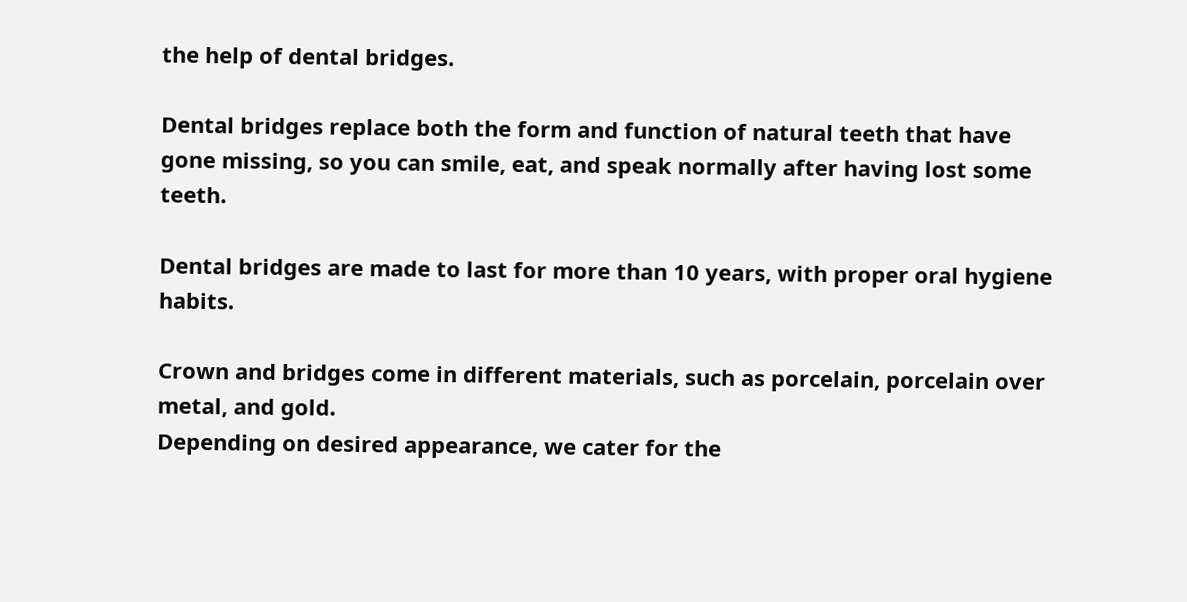the help of dental bridges.

Dental bridges replace both the form and function of natural teeth that have gone missing, so you can smile, eat, and speak normally after having lost some teeth.

Dental bridges are made to last for more than 10 years, with proper oral hygiene habits.

Crown and bridges come in different materials, such as porcelain, porcelain over metal, and gold.
Depending on desired appearance, we cater for the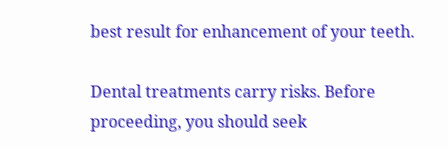best result for enhancement of your teeth.

Dental treatments carry risks. Before proceeding, you should seek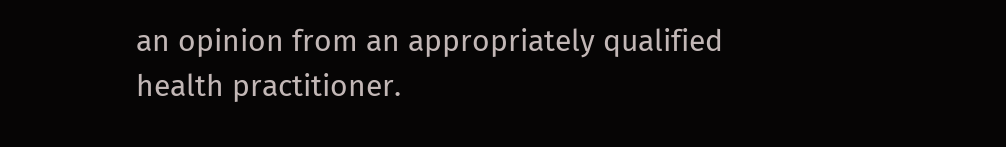an opinion from an appropriately qualified health practitioner.